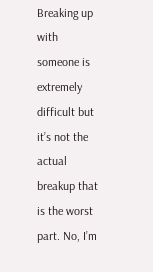Breaking up with someone is extremely difficult but it’s not the actual breakup that is the worst part. No, I’m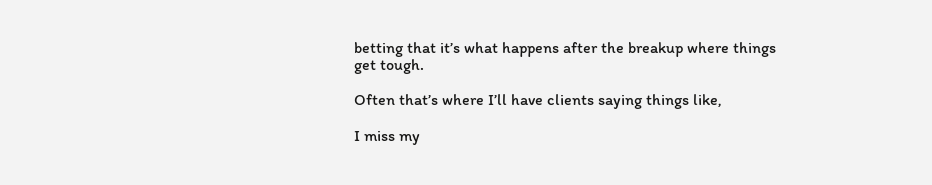betting that it’s what happens after the breakup where things get tough.

Often that’s where I’ll have clients saying things like,

I miss my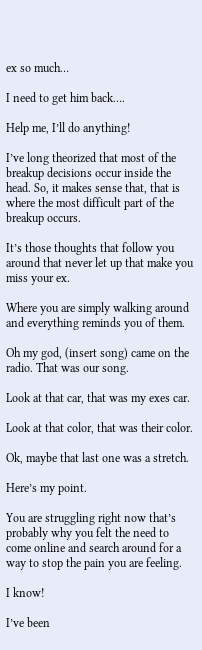ex so much…

I need to get him back….

Help me, I’ll do anything!

I’ve long theorized that most of the breakup decisions occur inside the head. So, it makes sense that, that is where the most difficult part of the breakup occurs.

It’s those thoughts that follow you around that never let up that make you miss your ex.

Where you are simply walking around and everything reminds you of them.

Oh my god, (insert song) came on the radio. That was our song.

Look at that car, that was my exes car.

Look at that color, that was their color.

Ok, maybe that last one was a stretch.

Here’s my point.

You are struggling right now that’s probably why you felt the need to come online and search around for a way to stop the pain you are feeling.

I know!

I’ve been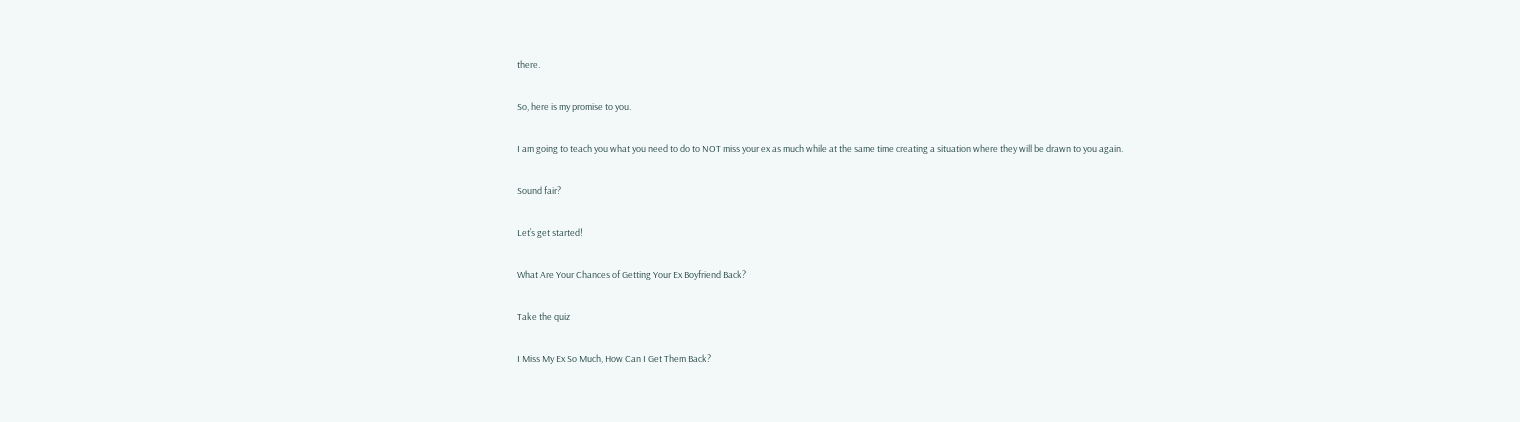there.

So, here is my promise to you.

I am going to teach you what you need to do to NOT miss your ex as much while at the same time creating a situation where they will be drawn to you again.

Sound fair?

Let’s get started!

What Are Your Chances of Getting Your Ex Boyfriend Back?

Take the quiz

I Miss My Ex So Much, How Can I Get Them Back?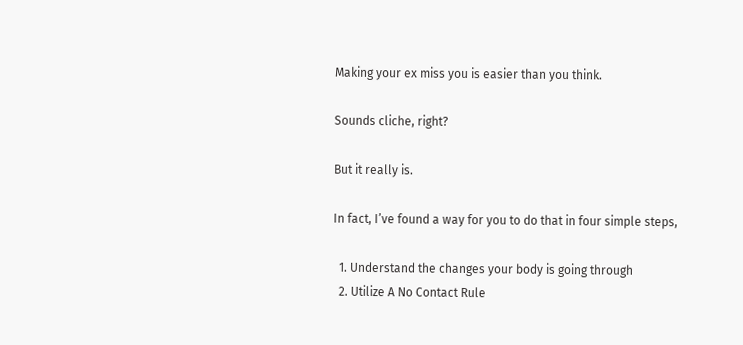Making your ex miss you is easier than you think.

Sounds cliche, right?

But it really is.

In fact, I’ve found a way for you to do that in four simple steps,

  1. Understand the changes your body is going through
  2. Utilize A No Contact Rule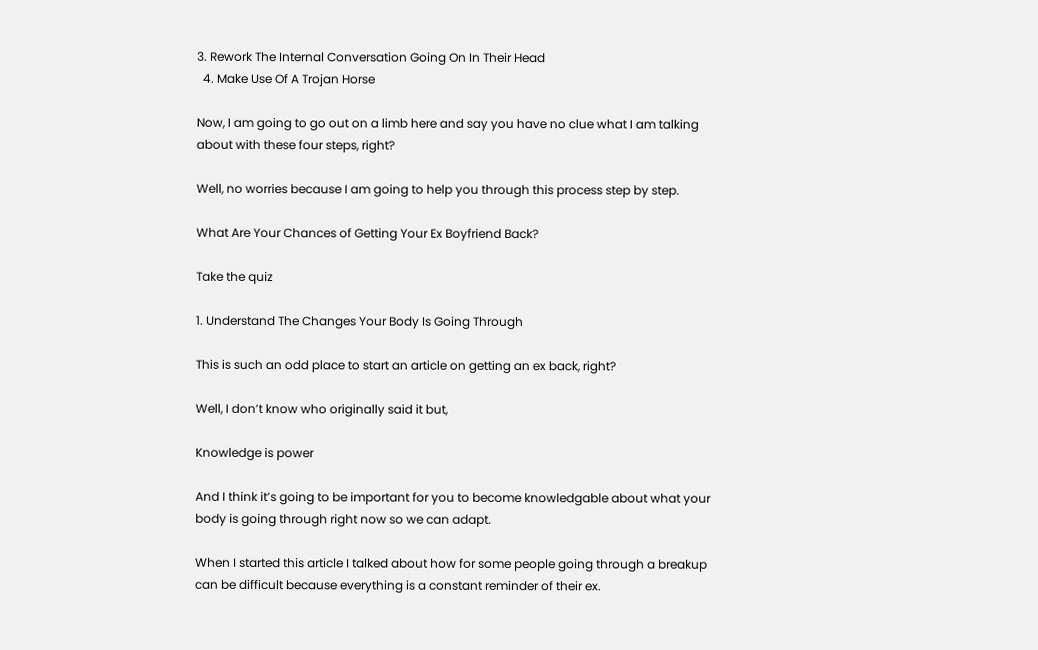3. Rework The Internal Conversation Going On In Their Head
  4. Make Use Of A Trojan Horse

Now, I am going to go out on a limb here and say you have no clue what I am talking about with these four steps, right?

Well, no worries because I am going to help you through this process step by step.

What Are Your Chances of Getting Your Ex Boyfriend Back?

Take the quiz

1. Understand The Changes Your Body Is Going Through

This is such an odd place to start an article on getting an ex back, right?

Well, I don’t know who originally said it but,

Knowledge is power

And I think it’s going to be important for you to become knowledgable about what your body is going through right now so we can adapt.

When I started this article I talked about how for some people going through a breakup can be difficult because everything is a constant reminder of their ex.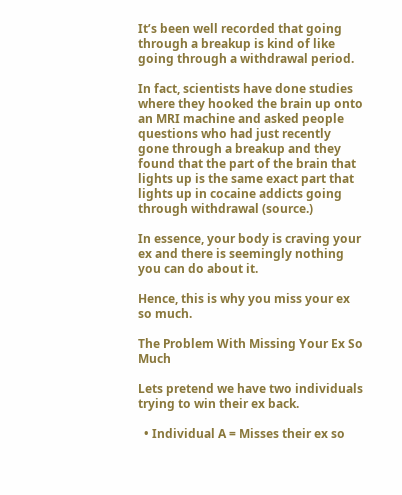It’s been well recorded that going through a breakup is kind of like going through a withdrawal period.

In fact, scientists have done studies where they hooked the brain up onto an MRI machine and asked people questions who had just recently gone through a breakup and they found that the part of the brain that lights up is the same exact part that lights up in cocaine addicts going through withdrawal (source.)

In essence, your body is craving your ex and there is seemingly nothing you can do about it.

Hence, this is why you miss your ex so much.

The Problem With Missing Your Ex So Much

Lets pretend we have two individuals trying to win their ex back.

  • Individual A = Misses their ex so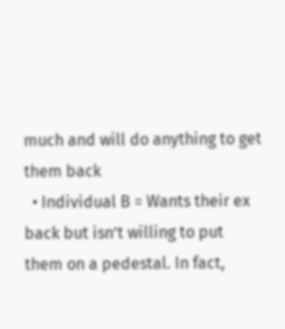much and will do anything to get them back
  • Individual B = Wants their ex back but isn’t willing to put them on a pedestal. In fact,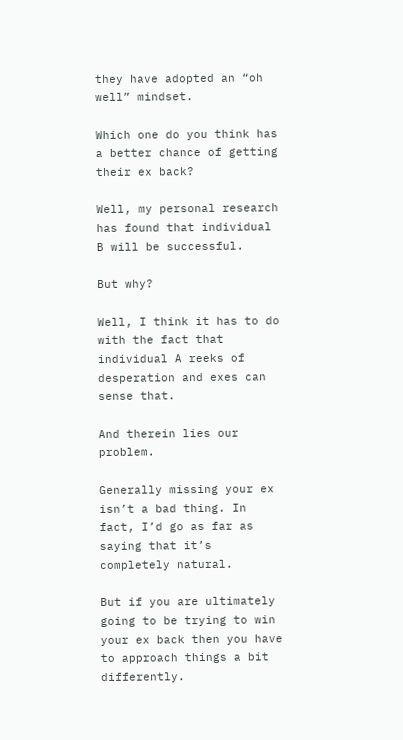they have adopted an “oh well” mindset.

Which one do you think has a better chance of getting their ex back?

Well, my personal research has found that individual B will be successful.

But why?

Well, I think it has to do with the fact that individual A reeks of desperation and exes can sense that.

And therein lies our problem.

Generally missing your ex isn’t a bad thing. In fact, I’d go as far as saying that it’s completely natural.

But if you are ultimately going to be trying to win your ex back then you have to approach things a bit differently.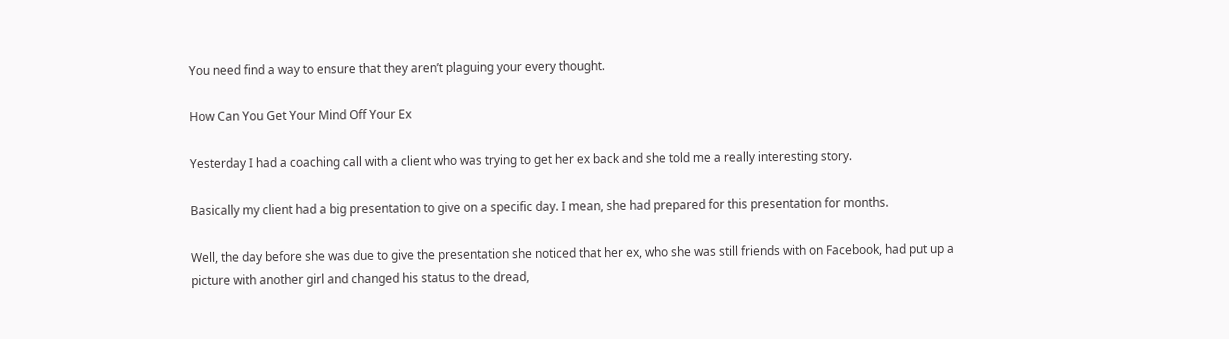You need find a way to ensure that they aren’t plaguing your every thought.

How Can You Get Your Mind Off Your Ex

Yesterday I had a coaching call with a client who was trying to get her ex back and she told me a really interesting story.

Basically my client had a big presentation to give on a specific day. I mean, she had prepared for this presentation for months.

Well, the day before she was due to give the presentation she noticed that her ex, who she was still friends with on Facebook, had put up a picture with another girl and changed his status to the dread,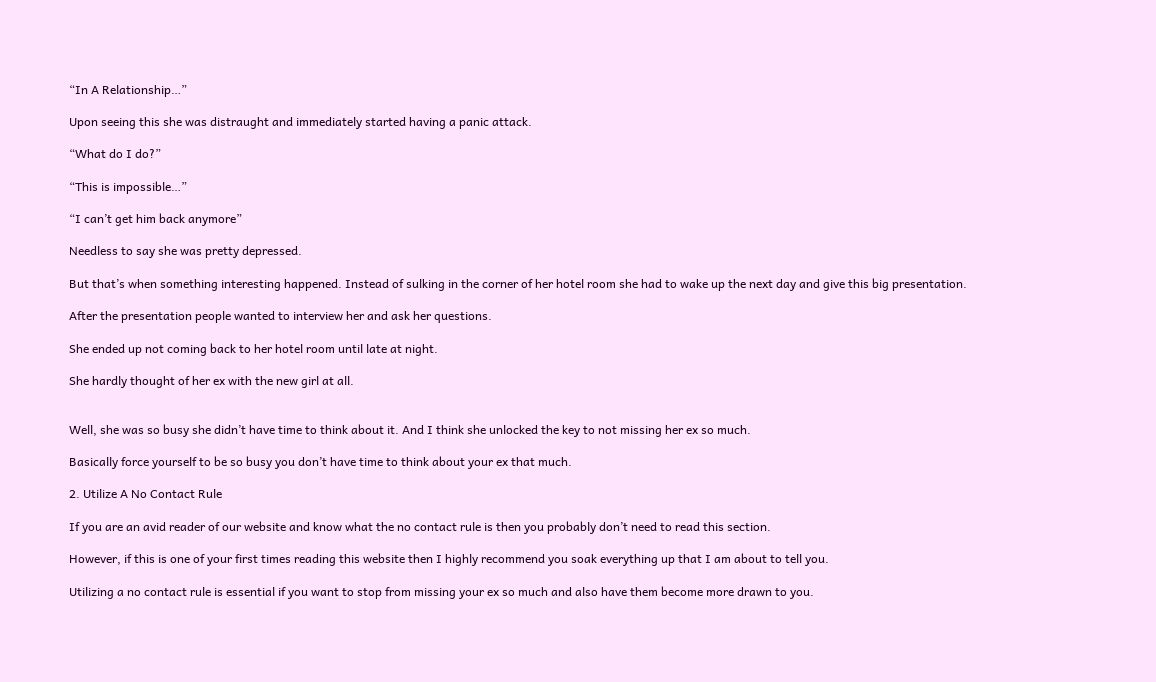“In A Relationship…”

Upon seeing this she was distraught and immediately started having a panic attack.

“What do I do?”

“This is impossible…”

“I can’t get him back anymore”

Needless to say she was pretty depressed.

But that’s when something interesting happened. Instead of sulking in the corner of her hotel room she had to wake up the next day and give this big presentation.

After the presentation people wanted to interview her and ask her questions.

She ended up not coming back to her hotel room until late at night.

She hardly thought of her ex with the new girl at all.


Well, she was so busy she didn’t have time to think about it. And I think she unlocked the key to not missing her ex so much.

Basically force yourself to be so busy you don’t have time to think about your ex that much.

2. Utilize A No Contact Rule

If you are an avid reader of our website and know what the no contact rule is then you probably don’t need to read this section.

However, if this is one of your first times reading this website then I highly recommend you soak everything up that I am about to tell you.

Utilizing a no contact rule is essential if you want to stop from missing your ex so much and also have them become more drawn to you.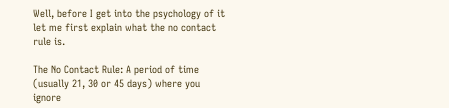Well, before I get into the psychology of it let me first explain what the no contact rule is.

The No Contact Rule: A period of time (usually 21, 30 or 45 days) where you ignore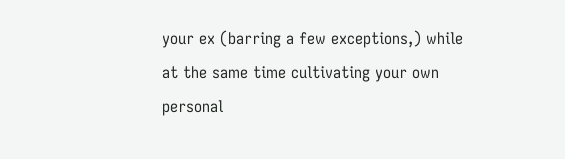your ex (barring a few exceptions,) while at the same time cultivating your own personal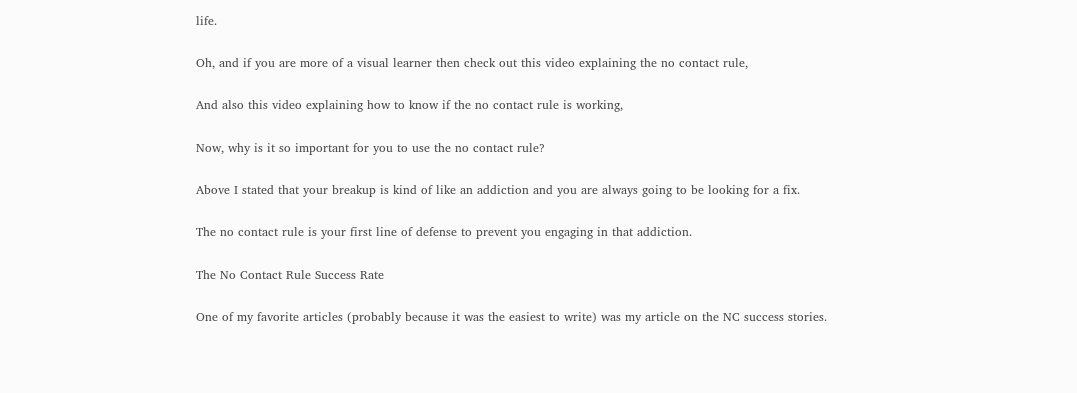life.

Oh, and if you are more of a visual learner then check out this video explaining the no contact rule,

And also this video explaining how to know if the no contact rule is working,

Now, why is it so important for you to use the no contact rule?

Above I stated that your breakup is kind of like an addiction and you are always going to be looking for a fix.

The no contact rule is your first line of defense to prevent you engaging in that addiction.

The No Contact Rule Success Rate

One of my favorite articles (probably because it was the easiest to write) was my article on the NC success stories.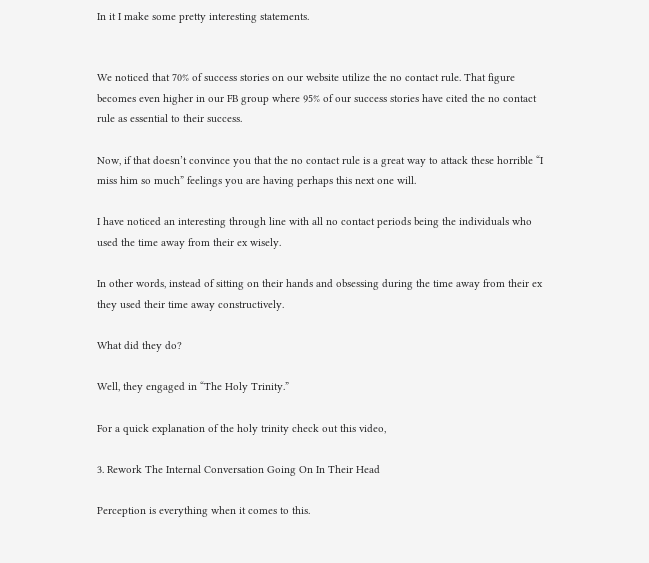In it I make some pretty interesting statements.


We noticed that 70% of success stories on our website utilize the no contact rule. That figure becomes even higher in our FB group where 95% of our success stories have cited the no contact rule as essential to their success.

Now, if that doesn’t convince you that the no contact rule is a great way to attack these horrible “I miss him so much” feelings you are having perhaps this next one will.

I have noticed an interesting through line with all no contact periods being the individuals who used the time away from their ex wisely.

In other words, instead of sitting on their hands and obsessing during the time away from their ex they used their time away constructively.

What did they do?

Well, they engaged in “The Holy Trinity.”

For a quick explanation of the holy trinity check out this video,

3. Rework The Internal Conversation Going On In Their Head

Perception is everything when it comes to this.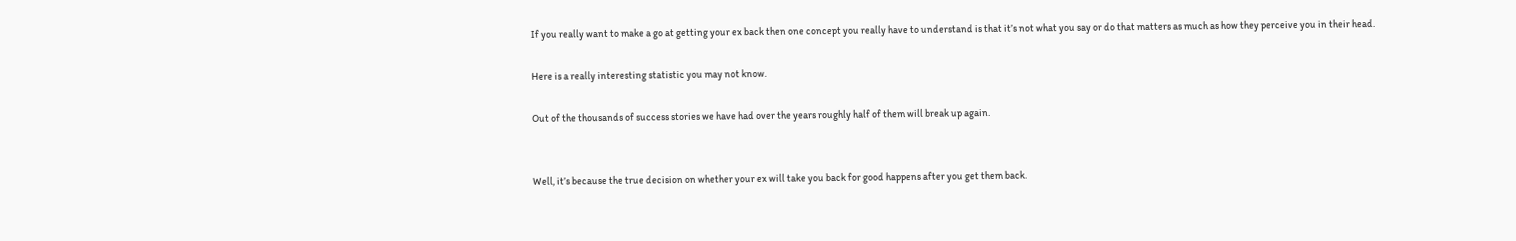If you really want to make a go at getting your ex back then one concept you really have to understand is that it’s not what you say or do that matters as much as how they perceive you in their head.

Here is a really interesting statistic you may not know.

Out of the thousands of success stories we have had over the years roughly half of them will break up again.


Well, it’s because the true decision on whether your ex will take you back for good happens after you get them back.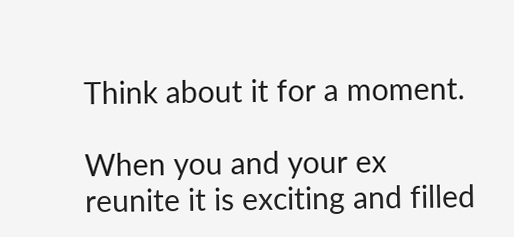Think about it for a moment.

When you and your ex reunite it is exciting and filled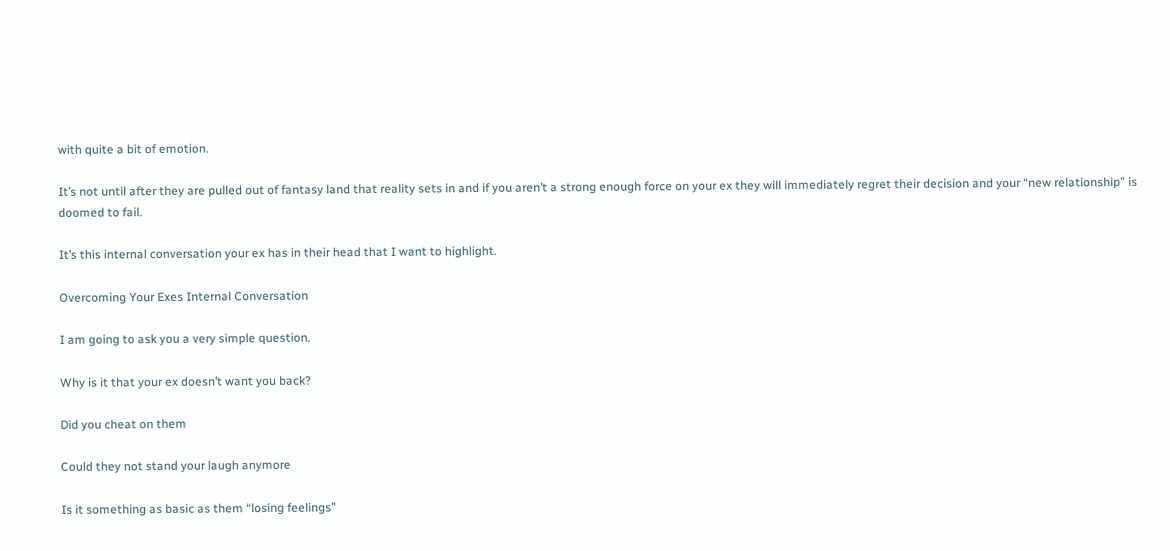with quite a bit of emotion.

It’s not until after they are pulled out of fantasy land that reality sets in and if you aren’t a strong enough force on your ex they will immediately regret their decision and your “new relationship” is doomed to fail.

It’s this internal conversation your ex has in their head that I want to highlight.

Overcoming Your Exes Internal Conversation

I am going to ask you a very simple question.

Why is it that your ex doesn’t want you back?

Did you cheat on them

Could they not stand your laugh anymore

Is it something as basic as them “losing feelings”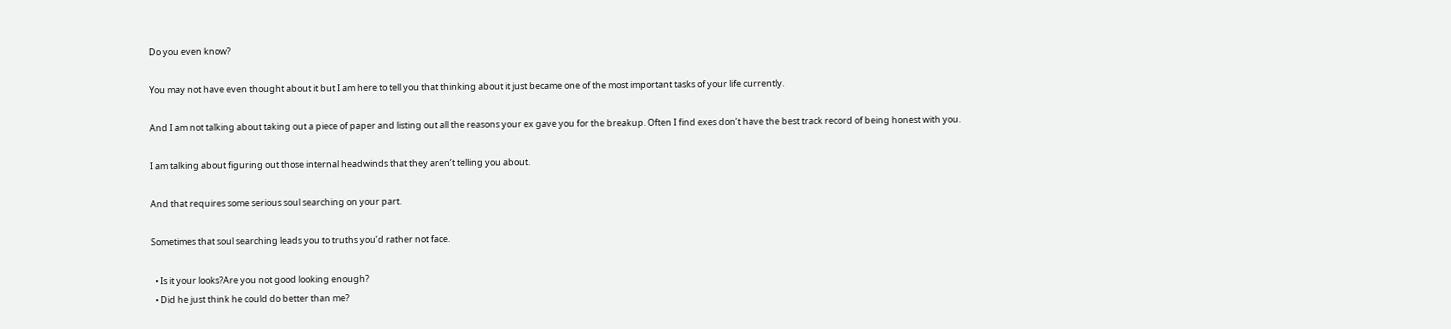Do you even know?

You may not have even thought about it but I am here to tell you that thinking about it just became one of the most important tasks of your life currently.

And I am not talking about taking out a piece of paper and listing out all the reasons your ex gave you for the breakup. Often I find exes don’t have the best track record of being honest with you.

I am talking about figuring out those internal headwinds that they aren’t telling you about.

And that requires some serious soul searching on your part.

Sometimes that soul searching leads you to truths you’d rather not face.

  • Is it your looks?Are you not good looking enough?
  • Did he just think he could do better than me?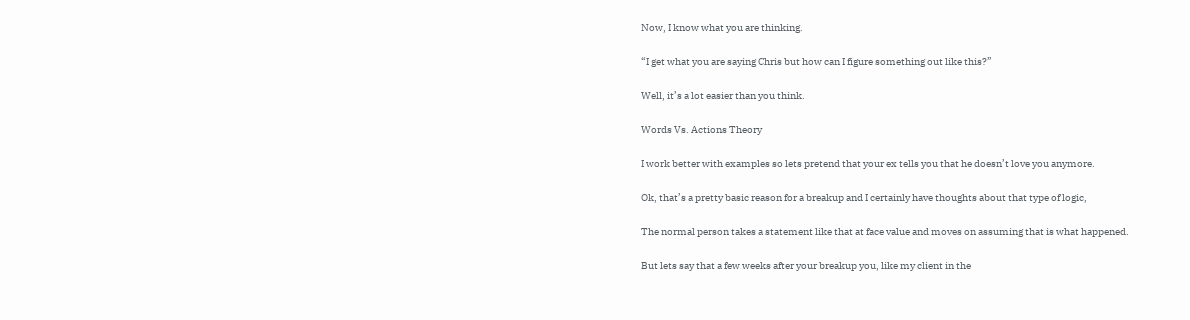Now, I know what you are thinking.

“I get what you are saying Chris but how can I figure something out like this?”

Well, it’s a lot easier than you think.

Words Vs. Actions Theory

I work better with examples so lets pretend that your ex tells you that he doesn’t love you anymore.

Ok, that’s a pretty basic reason for a breakup and I certainly have thoughts about that type of logic,

The normal person takes a statement like that at face value and moves on assuming that is what happened.

But lets say that a few weeks after your breakup you, like my client in the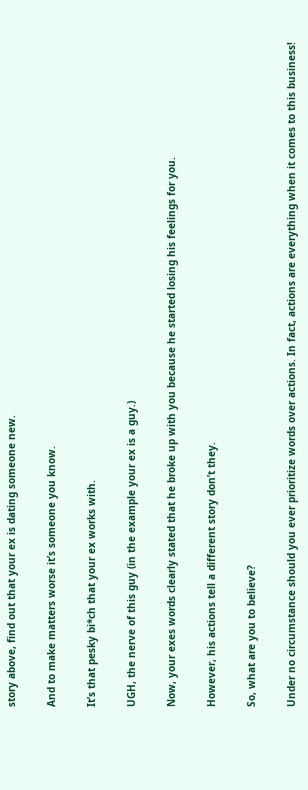story above, find out that your ex is dating someone new.

And to make matters worse it’s someone you know.

It’s that pesky bi*ch that your ex works with.

UGH, the nerve of this guy (in the example your ex is a guy.)

Now, your exes words clearly stated that he broke up with you because he started losing his feelings for you.

However, his actions tell a different story don’t they.

So, what are you to believe?

Under no circumstance should you ever prioritize words over actions. In fact, actions are everything when it comes to this business!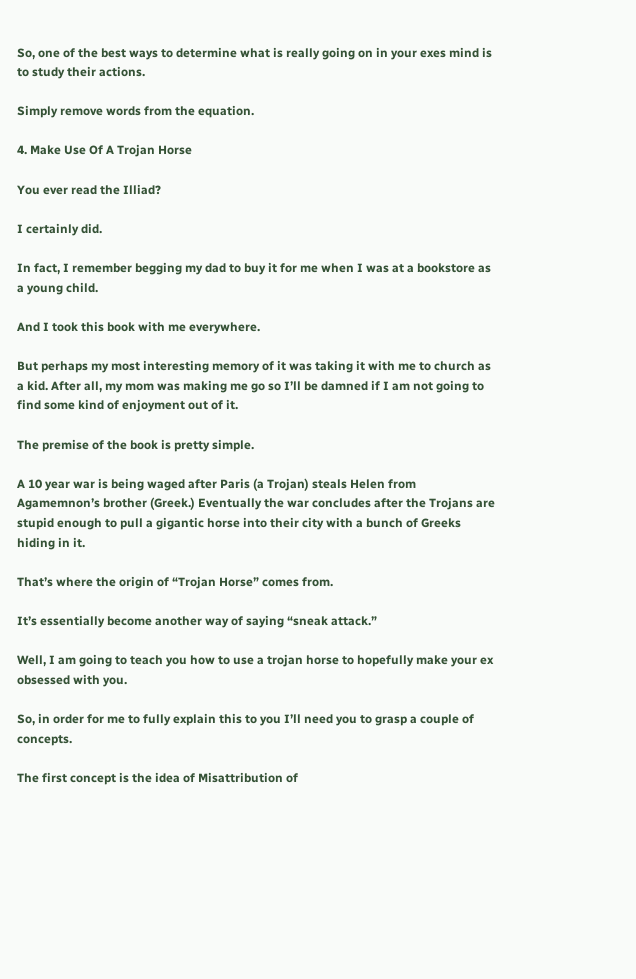So, one of the best ways to determine what is really going on in your exes mind is to study their actions.

Simply remove words from the equation.

4. Make Use Of A Trojan Horse

You ever read the Illiad?

I certainly did.

In fact, I remember begging my dad to buy it for me when I was at a bookstore as a young child.

And I took this book with me everywhere.

But perhaps my most interesting memory of it was taking it with me to church as a kid. After all, my mom was making me go so I’ll be damned if I am not going to find some kind of enjoyment out of it.

The premise of the book is pretty simple.

A 10 year war is being waged after Paris (a Trojan) steals Helen from Agamemnon’s brother (Greek.) Eventually the war concludes after the Trojans are stupid enough to pull a gigantic horse into their city with a bunch of Greeks hiding in it.

That’s where the origin of “Trojan Horse” comes from.

It’s essentially become another way of saying “sneak attack.”

Well, I am going to teach you how to use a trojan horse to hopefully make your ex obsessed with you.

So, in order for me to fully explain this to you I’ll need you to grasp a couple of concepts.

The first concept is the idea of Misattribution of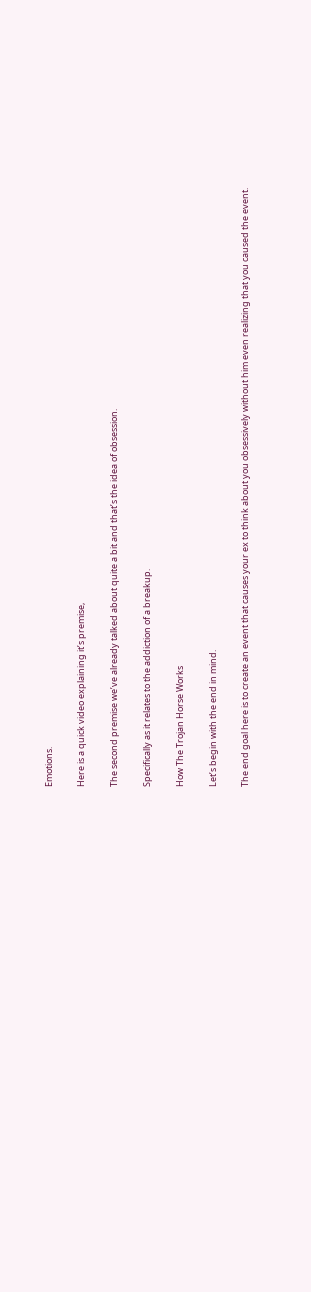Emotions.

Here is a quick video explaining it’s premise,

The second premise we’ve already talked about quite a bit and that’s the idea of obsession.

Specifically as it relates to the addiction of a breakup.

How The Trojan Horse Works

Let’s begin with the end in mind.

The end goal here is to create an event that causes your ex to think about you obsessively without him even realizing that you caused the event.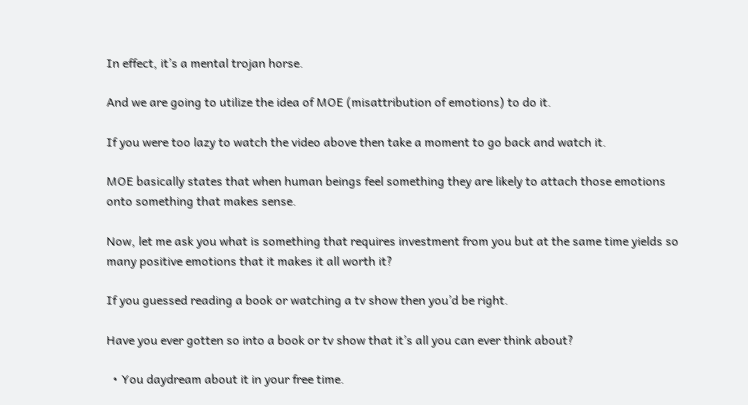In effect, it’s a mental trojan horse.

And we are going to utilize the idea of MOE (misattribution of emotions) to do it.

If you were too lazy to watch the video above then take a moment to go back and watch it.

MOE basically states that when human beings feel something they are likely to attach those emotions onto something that makes sense.

Now, let me ask you what is something that requires investment from you but at the same time yields so many positive emotions that it makes it all worth it?

If you guessed reading a book or watching a tv show then you’d be right.

Have you ever gotten so into a book or tv show that it’s all you can ever think about?

  • You daydream about it in your free time.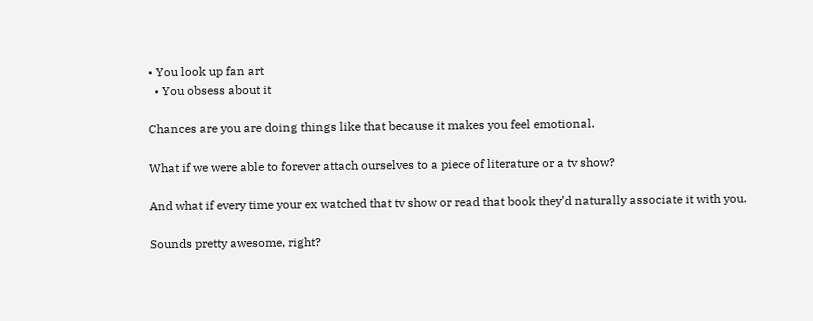• You look up fan art
  • You obsess about it

Chances are you are doing things like that because it makes you feel emotional.

What if we were able to forever attach ourselves to a piece of literature or a tv show?

And what if every time your ex watched that tv show or read that book they’d naturally associate it with you.

Sounds pretty awesome, right?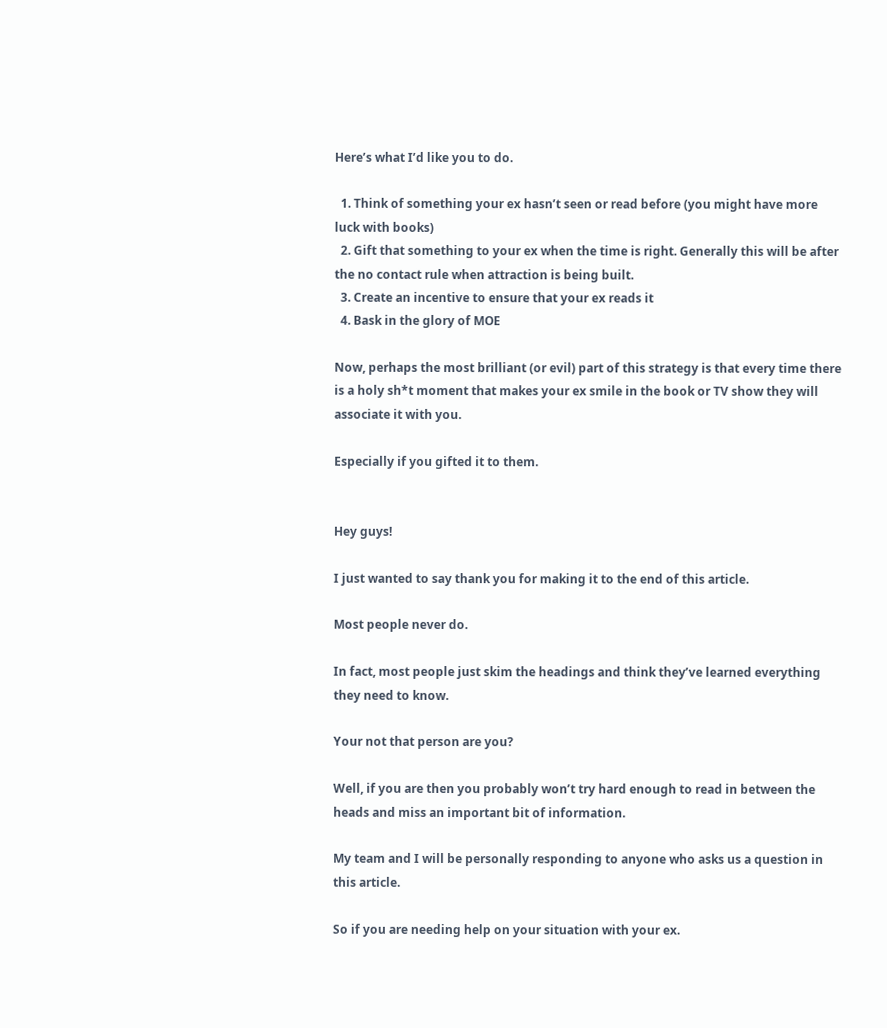Here’s what I’d like you to do.

  1. Think of something your ex hasn’t seen or read before (you might have more luck with books)
  2. Gift that something to your ex when the time is right. Generally this will be after the no contact rule when attraction is being built.
  3. Create an incentive to ensure that your ex reads it
  4. Bask in the glory of MOE

Now, perhaps the most brilliant (or evil) part of this strategy is that every time there is a holy sh*t moment that makes your ex smile in the book or TV show they will associate it with you.

Especially if you gifted it to them.


Hey guys!

I just wanted to say thank you for making it to the end of this article.

Most people never do.

In fact, most people just skim the headings and think they’ve learned everything they need to know.

Your not that person are you?

Well, if you are then you probably won’t try hard enough to read in between the heads and miss an important bit of information.

My team and I will be personally responding to anyone who asks us a question in this article.

So if you are needing help on your situation with your ex.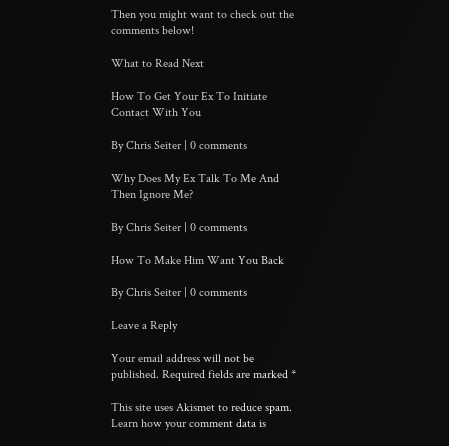Then you might want to check out the comments below!

What to Read Next

How To Get Your Ex To Initiate Contact With You

By Chris Seiter | 0 comments

Why Does My Ex Talk To Me And Then Ignore Me?

By Chris Seiter | 0 comments

How To Make Him Want You Back

By Chris Seiter | 0 comments

Leave a Reply

Your email address will not be published. Required fields are marked *

This site uses Akismet to reduce spam. Learn how your comment data is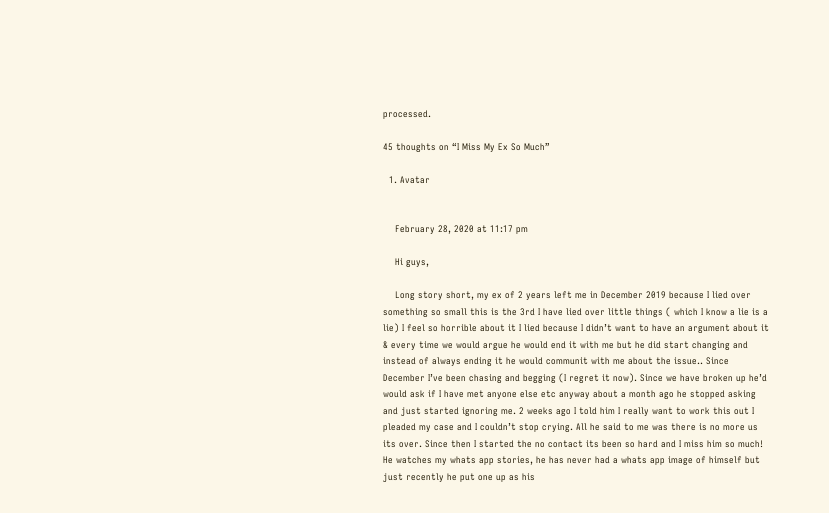processed.

45 thoughts on “I Miss My Ex So Much”

  1. Avatar


    February 28, 2020 at 11:17 pm

    Hi guys,

    Long story short, my ex of 2 years left me in December 2019 because I lied over something so small this is the 3rd I have lied over little things ( which I know a lie is a lie) I feel so horrible about it I lied because I didn’t want to have an argument about it & every time we would argue he would end it with me but he did start changing and instead of always ending it he would communit with me about the issue.. Since December I’ve been chasing and begging (I regret it now). Since we have broken up he’d would ask if I have met anyone else etc anyway about a month ago he stopped asking and just started ignoring me. 2 weeks ago I told him I really want to work this out I pleaded my case and I couldn’t stop crying. All he said to me was there is no more us its over. Since then I started the no contact its been so hard and I miss him so much! He watches my whats app stories, he has never had a whats app image of himself but just recently he put one up as his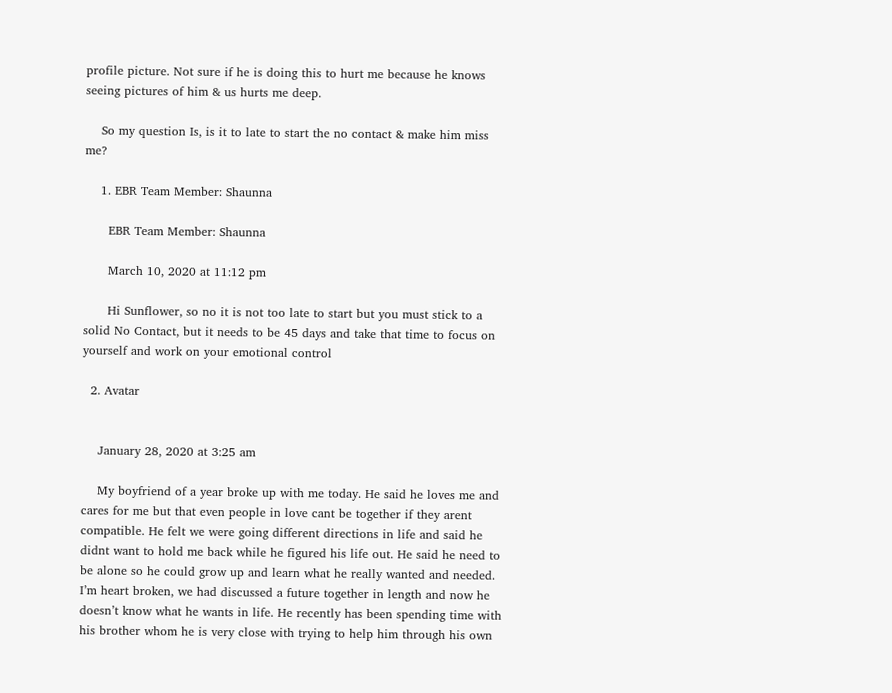profile picture. Not sure if he is doing this to hurt me because he knows seeing pictures of him & us hurts me deep.

    So my question Is, is it to late to start the no contact & make him miss me?

    1. EBR Team Member: Shaunna

      EBR Team Member: Shaunna

      March 10, 2020 at 11:12 pm

      Hi Sunflower, so no it is not too late to start but you must stick to a solid No Contact, but it needs to be 45 days and take that time to focus on yourself and work on your emotional control

  2. Avatar


    January 28, 2020 at 3:25 am

    My boyfriend of a year broke up with me today. He said he loves me and cares for me but that even people in love cant be together if they arent compatible. He felt we were going different directions in life and said he didnt want to hold me back while he figured his life out. He said he need to be alone so he could grow up and learn what he really wanted and needed. I’m heart broken, we had discussed a future together in length and now he doesn’t know what he wants in life. He recently has been spending time with his brother whom he is very close with trying to help him through his own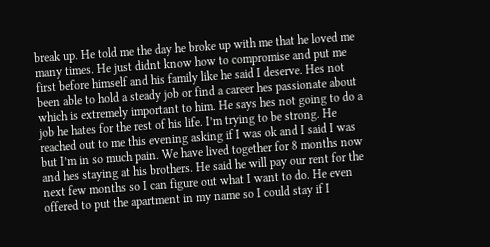break up. He told me the day he broke up with me that he loved me many times. He just didnt know how to compromise and put me first before himself and his family like he said I deserve. Hes not been able to hold a steady job or find a career hes passionate about which is extremely important to him. He says hes not going to do a job he hates for the rest of his life. I’m trying to be strong. He reached out to me this evening asking if I was ok and I said I was but I’m in so much pain. We have lived together for 8 months now and hes staying at his brothers. He said he will pay our rent for the next few months so I can figure out what I want to do. He even offered to put the apartment in my name so I could stay if I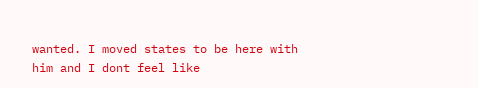wanted. I moved states to be here with him and I dont feel like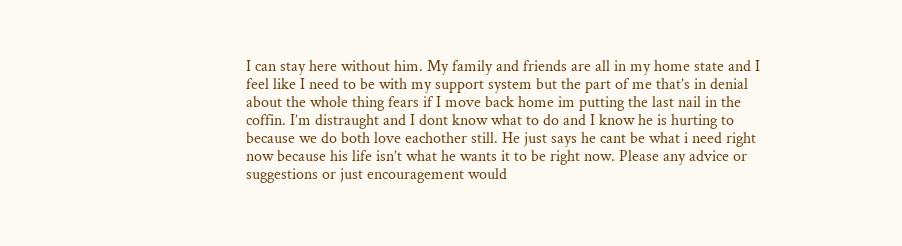I can stay here without him. My family and friends are all in my home state and I feel like I need to be with my support system but the part of me that’s in denial about the whole thing fears if I move back home im putting the last nail in the coffin. I’m distraught and I dont know what to do and I know he is hurting to because we do both love eachother still. He just says he cant be what i need right now because his life isn’t what he wants it to be right now. Please any advice or suggestions or just encouragement would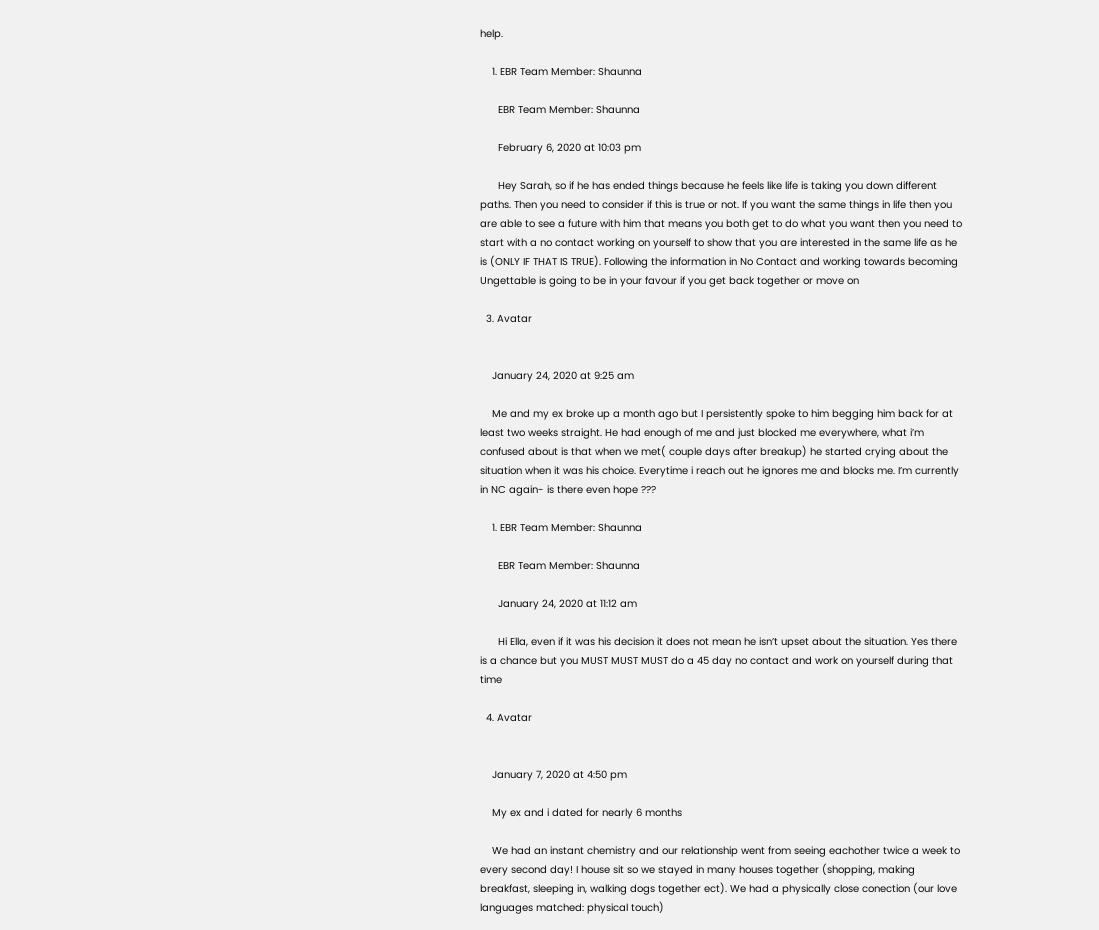help.

    1. EBR Team Member: Shaunna

      EBR Team Member: Shaunna

      February 6, 2020 at 10:03 pm

      Hey Sarah, so if he has ended things because he feels like life is taking you down different paths. Then you need to consider if this is true or not. If you want the same things in life then you are able to see a future with him that means you both get to do what you want then you need to start with a no contact working on yourself to show that you are interested in the same life as he is (ONLY IF THAT IS TRUE). Following the information in No Contact and working towards becoming Ungettable is going to be in your favour if you get back together or move on

  3. Avatar


    January 24, 2020 at 9:25 am

    Me and my ex broke up a month ago but I persistently spoke to him begging him back for at least two weeks straight. He had enough of me and just blocked me everywhere, what i’m confused about is that when we met( couple days after breakup) he started crying about the situation when it was his choice. Everytime i reach out he ignores me and blocks me. I’m currently in NC again- is there even hope ???

    1. EBR Team Member: Shaunna

      EBR Team Member: Shaunna

      January 24, 2020 at 11:12 am

      Hi Ella, even if it was his decision it does not mean he isn’t upset about the situation. Yes there is a chance but you MUST MUST MUST do a 45 day no contact and work on yourself during that time

  4. Avatar


    January 7, 2020 at 4:50 pm

    My ex and i dated for nearly 6 months

    We had an instant chemistry and our relationship went from seeing eachother twice a week to every second day! I house sit so we stayed in many houses together (shopping, making breakfast, sleeping in, walking dogs together ect). We had a physically close conection (our love languages matched: physical touch)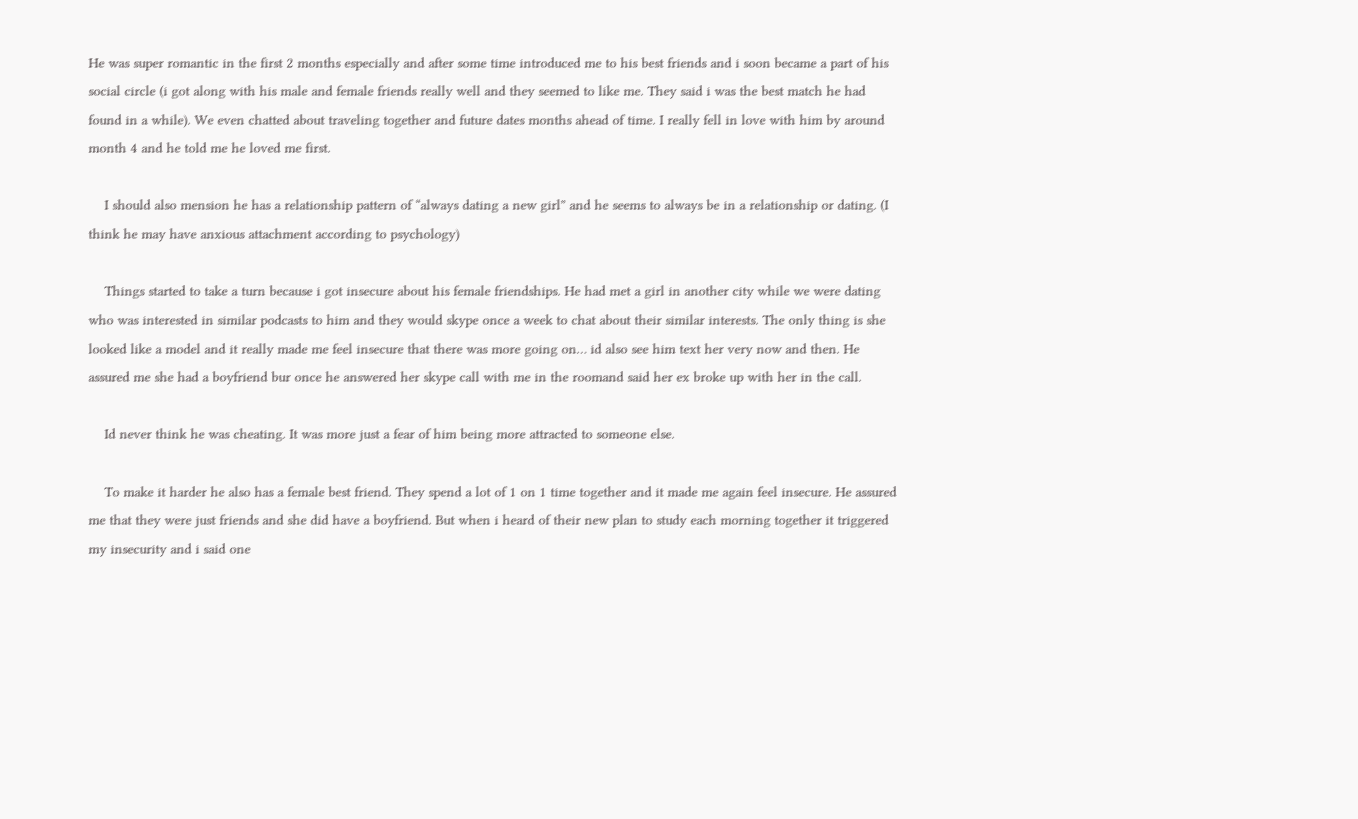He was super romantic in the first 2 months especially and after some time introduced me to his best friends and i soon became a part of his social circle (i got along with his male and female friends really well and they seemed to like me. They said i was the best match he had found in a while). We even chatted about traveling together and future dates months ahead of time. I really fell in love with him by around month 4 and he told me he loved me first.

    I should also mension he has a relationship pattern of “always dating a new girl” and he seems to always be in a relationship or dating. (I think he may have anxious attachment according to psychology)

    Things started to take a turn because i got insecure about his female friendships. He had met a girl in another city while we were dating who was interested in similar podcasts to him and they would skype once a week to chat about their similar interests. The only thing is she looked like a model and it really made me feel insecure that there was more going on… id also see him text her very now and then. He assured me she had a boyfriend bur once he answered her skype call with me in the roomand said her ex broke up with her in the call.

    Id never think he was cheating. It was more just a fear of him being more attracted to someone else.

    To make it harder he also has a female best friend. They spend a lot of 1 on 1 time together and it made me again feel insecure. He assured me that they were just friends and she did have a boyfriend. But when i heard of their new plan to study each morning together it triggered my insecurity and i said one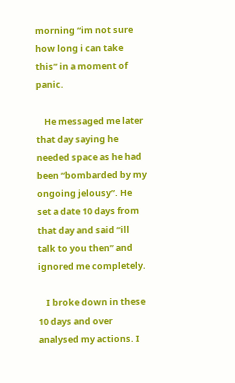morning “im not sure how long i can take this” in a moment of panic.

    He messaged me later that day saying he needed space as he had been “bombarded by my ongoing jelousy”. He set a date 10 days from that day and said “ill talk to you then” and ignored me completely.

    I broke down in these 10 days and over analysed my actions. I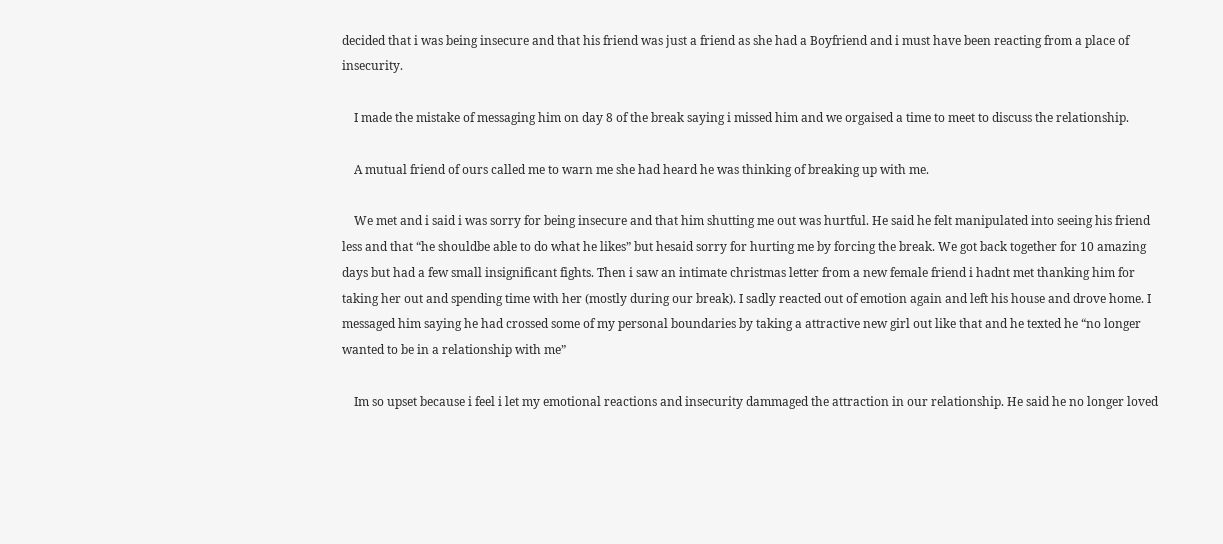decided that i was being insecure and that his friend was just a friend as she had a Boyfriend and i must have been reacting from a place of insecurity.

    I made the mistake of messaging him on day 8 of the break saying i missed him and we orgaised a time to meet to discuss the relationship.

    A mutual friend of ours called me to warn me she had heard he was thinking of breaking up with me.

    We met and i said i was sorry for being insecure and that him shutting me out was hurtful. He said he felt manipulated into seeing his friend less and that “he shouldbe able to do what he likes” but hesaid sorry for hurting me by forcing the break. We got back together for 10 amazing days but had a few small insignificant fights. Then i saw an intimate christmas letter from a new female friend i hadnt met thanking him for taking her out and spending time with her (mostly during our break). I sadly reacted out of emotion again and left his house and drove home. I messaged him saying he had crossed some of my personal boundaries by taking a attractive new girl out like that and he texted he “no longer wanted to be in a relationship with me”

    Im so upset because i feel i let my emotional reactions and insecurity dammaged the attraction in our relationship. He said he no longer loved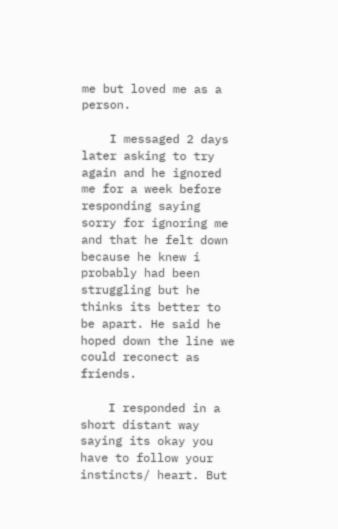me but loved me as a person.

    I messaged 2 days later asking to try again and he ignored me for a week before responding saying sorry for ignoring me and that he felt down because he knew i probably had been struggling but he thinks its better to be apart. He said he hoped down the line we could reconect as friends.

    I responded in a short distant way saying its okay you have to follow your instincts/ heart. But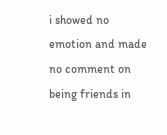i showed no emotion and made no comment on being friends in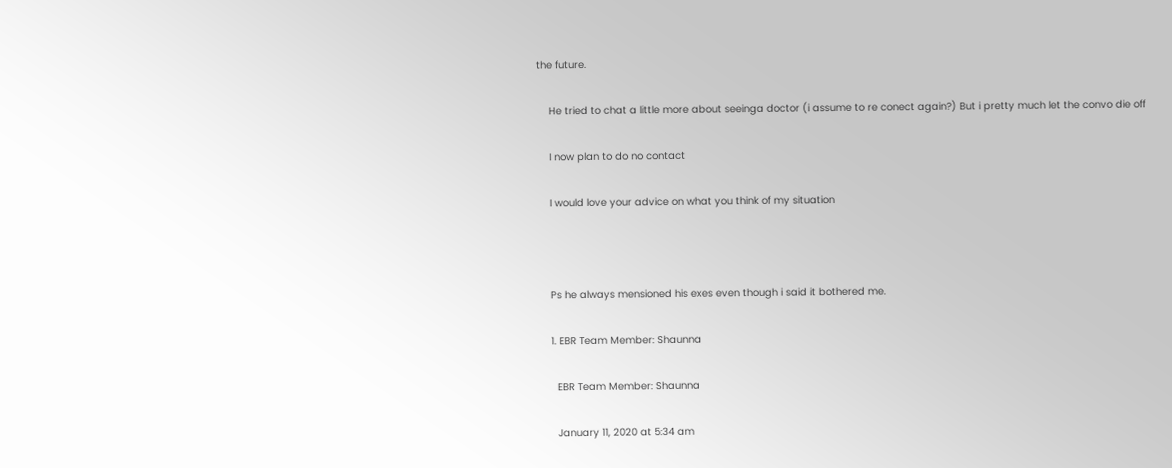the future.

    He tried to chat a little more about seeinga doctor (i assume to re conect again?) But i pretty much let the convo die off

    I now plan to do no contact

    I would love your advice on what you think of my situation



    Ps he always mensioned his exes even though i said it bothered me.

    1. EBR Team Member: Shaunna

      EBR Team Member: Shaunna

      January 11, 2020 at 5:34 am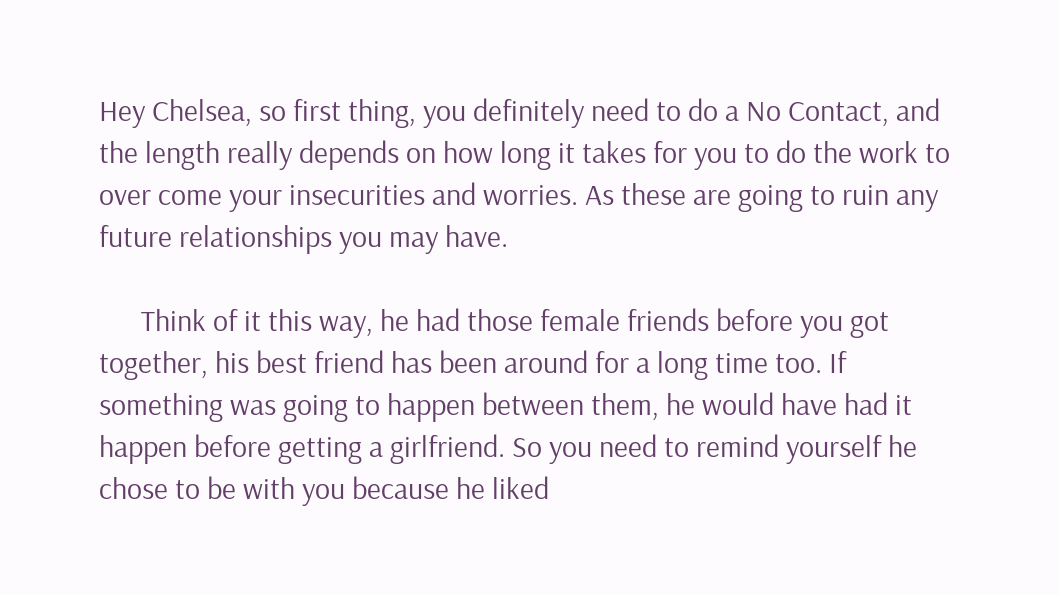Hey Chelsea, so first thing, you definitely need to do a No Contact, and the length really depends on how long it takes for you to do the work to over come your insecurities and worries. As these are going to ruin any future relationships you may have.

      Think of it this way, he had those female friends before you got together, his best friend has been around for a long time too. If something was going to happen between them, he would have had it happen before getting a girlfriend. So you need to remind yourself he chose to be with you because he liked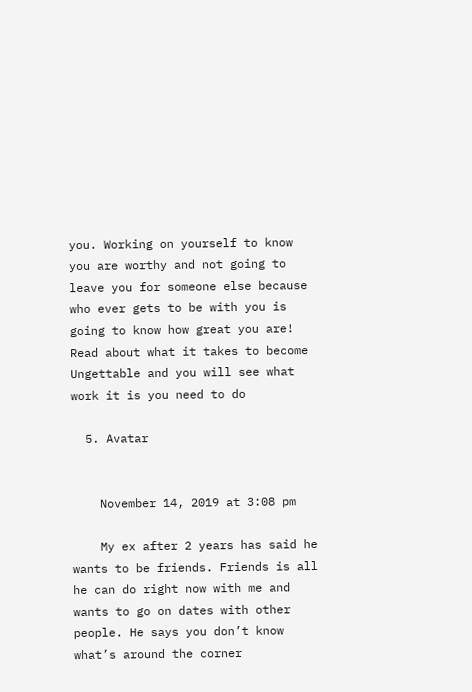you. Working on yourself to know you are worthy and not going to leave you for someone else because who ever gets to be with you is going to know how great you are! Read about what it takes to become Ungettable and you will see what work it is you need to do

  5. Avatar


    November 14, 2019 at 3:08 pm

    My ex after 2 years has said he wants to be friends. Friends is all he can do right now with me and wants to go on dates with other people. He says you don’t know what’s around the corner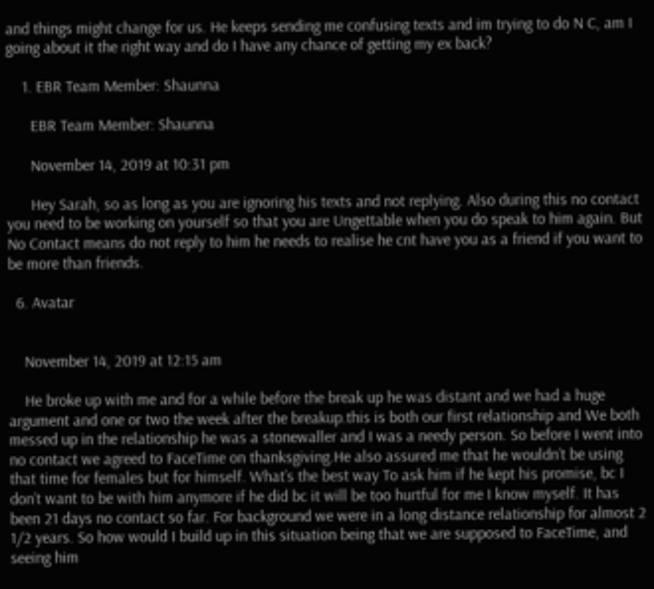and things might change for us. He keeps sending me confusing texts and im trying to do N C, am I going about it the right way and do I have any chance of getting my ex back?

    1. EBR Team Member: Shaunna

      EBR Team Member: Shaunna

      November 14, 2019 at 10:31 pm

      Hey Sarah, so as long as you are ignoring his texts and not replying. Also during this no contact you need to be working on yourself so that you are Ungettable when you do speak to him again. But No Contact means do not reply to him he needs to realise he cnt have you as a friend if you want to be more than friends.

  6. Avatar


    November 14, 2019 at 12:15 am

    He broke up with me and for a while before the break up he was distant and we had a huge argument and one or two the week after the breakup.this is both our first relationship and We both messed up in the relationship he was a stonewaller and I was a needy person. So before I went into no contact we agreed to FaceTime on thanksgiving.He also assured me that he wouldn’t be using that time for females but for himself. What’s the best way To ask him if he kept his promise, bc I don’t want to be with him anymore if he did bc it will be too hurtful for me I know myself. It has been 21 days no contact so far. For background we were in a long distance relationship for almost 2 1/2 years. So how would I build up in this situation being that we are supposed to FaceTime, and seeing him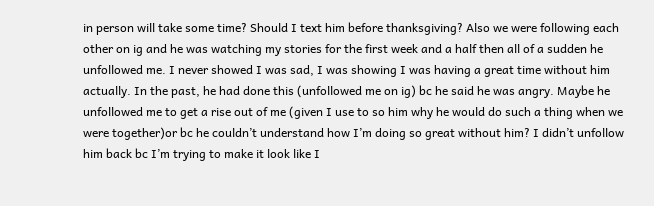in person will take some time? Should I text him before thanksgiving? Also we were following each other on ig and he was watching my stories for the first week and a half then all of a sudden he unfollowed me. I never showed I was sad, I was showing I was having a great time without him actually. In the past, he had done this (unfollowed me on ig) bc he said he was angry. Maybe he unfollowed me to get a rise out of me (given I use to so him why he would do such a thing when we were together)or bc he couldn’t understand how I’m doing so great without him? I didn’t unfollow him back bc I’m trying to make it look like I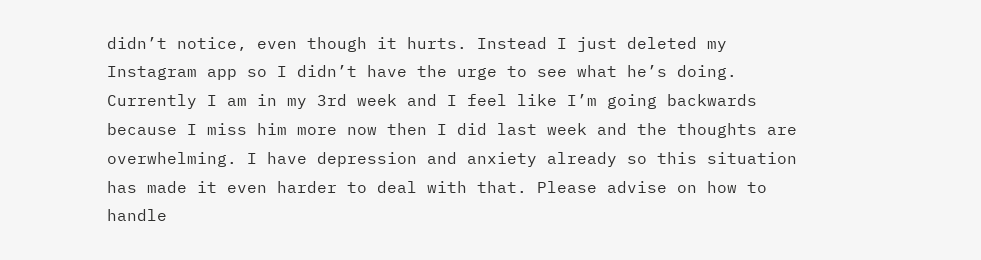didn’t notice, even though it hurts. Instead I just deleted my Instagram app so I didn’t have the urge to see what he’s doing. Currently I am in my 3rd week and I feel like I’m going backwards because I miss him more now then I did last week and the thoughts are overwhelming. I have depression and anxiety already so this situation has made it even harder to deal with that. Please advise on how to handle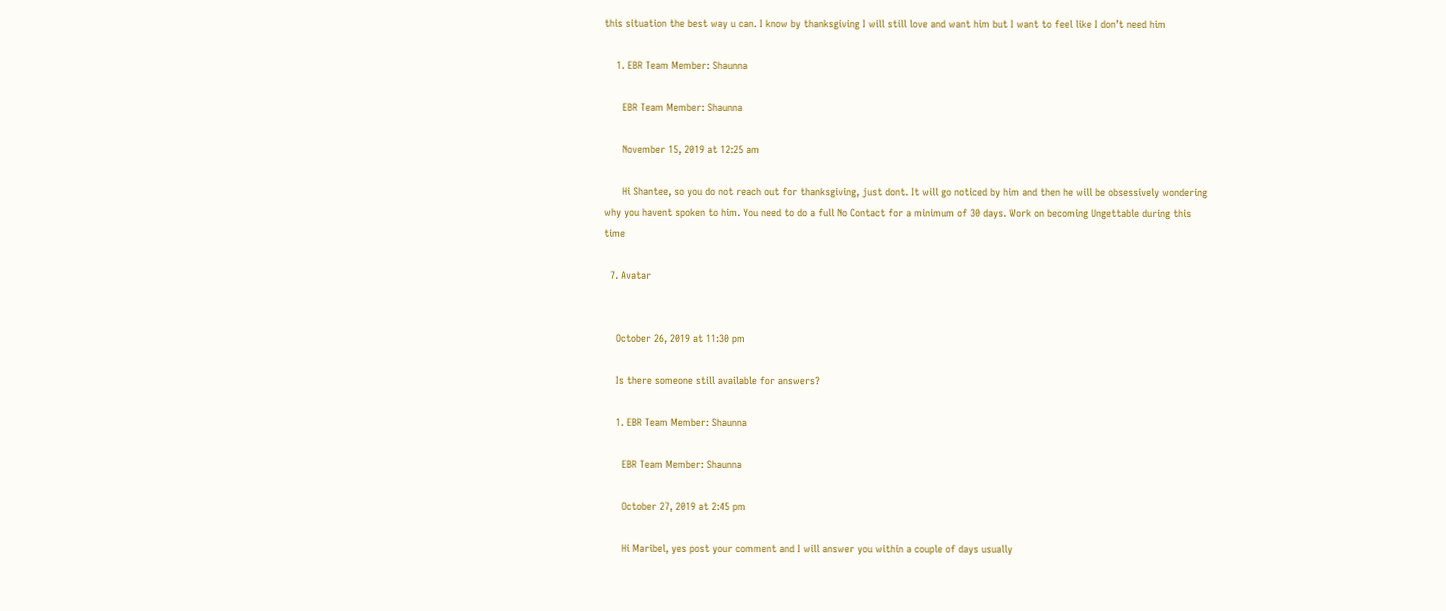this situation the best way u can. I know by thanksgiving I will still love and want him but I want to feel like I don’t need him

    1. EBR Team Member: Shaunna

      EBR Team Member: Shaunna

      November 15, 2019 at 12:25 am

      Hi Shantee, so you do not reach out for thanksgiving, just dont. It will go noticed by him and then he will be obsessively wondering why you havent spoken to him. You need to do a full No Contact for a minimum of 30 days. Work on becoming Ungettable during this time

  7. Avatar


    October 26, 2019 at 11:30 pm

    Is there someone still available for answers?

    1. EBR Team Member: Shaunna

      EBR Team Member: Shaunna

      October 27, 2019 at 2:45 pm

      Hi Maribel, yes post your comment and I will answer you within a couple of days usually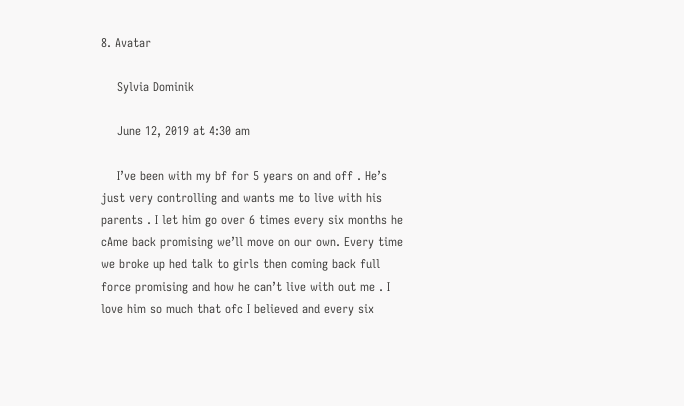8. Avatar

    Sylvia Dominik

    June 12, 2019 at 4:30 am

    I’ve been with my bf for 5 years on and off . He’s just very controlling and wants me to live with his parents . I let him go over 6 times every six months he cAme back promising we’ll move on our own. Every time we broke up hed talk to girls then coming back full force promising and how he can’t live with out me . I love him so much that ofc I believed and every six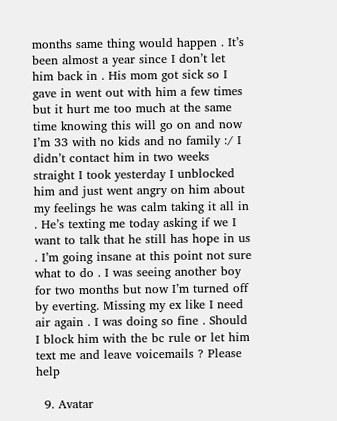months same thing would happen . It’s been almost a year since I don’t let him back in . His mom got sick so I gave in went out with him a few times but it hurt me too much at the same time knowing this will go on and now I’m 33 with no kids and no family :/ I didn’t contact him in two weeks straight I took yesterday I unblocked him and just went angry on him about my feelings he was calm taking it all in . He’s texting me today asking if we I want to talk that he still has hope in us . I’m going insane at this point not sure what to do . I was seeing another boy for two months but now I’m turned off by everting. Missing my ex like I need air again . I was doing so fine . Should I block him with the bc rule or let him text me and leave voicemails ? Please help

  9. Avatar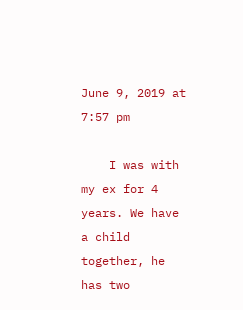June 9, 2019 at 7:57 pm

    I was with my ex for 4 years. We have a child together, he has two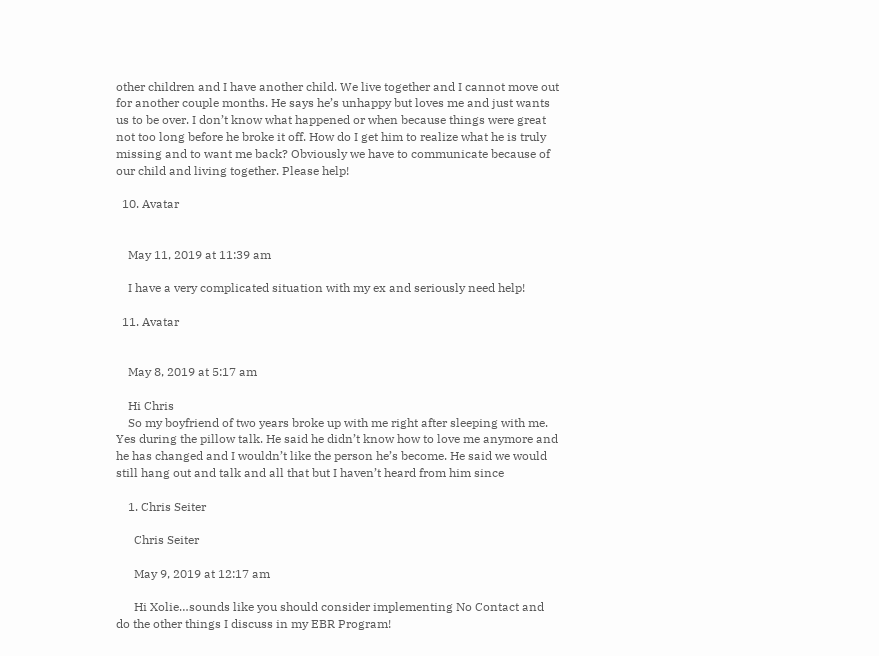other children and I have another child. We live together and I cannot move out for another couple months. He says he’s unhappy but loves me and just wants us to be over. I don’t know what happened or when because things were great not too long before he broke it off. How do I get him to realize what he is truly missing and to want me back? Obviously we have to communicate because of our child and living together. Please help!

  10. Avatar


    May 11, 2019 at 11:39 am

    I have a very complicated situation with my ex and seriously need help!

  11. Avatar


    May 8, 2019 at 5:17 am

    Hi Chris
    So my boyfriend of two years broke up with me right after sleeping with me. Yes during the pillow talk. He said he didn’t know how to love me anymore and he has changed and I wouldn’t like the person he’s become. He said we would still hang out and talk and all that but I haven’t heard from him since

    1. Chris Seiter

      Chris Seiter

      May 9, 2019 at 12:17 am

      Hi Xolie…sounds like you should consider implementing No Contact and do the other things I discuss in my EBR Program!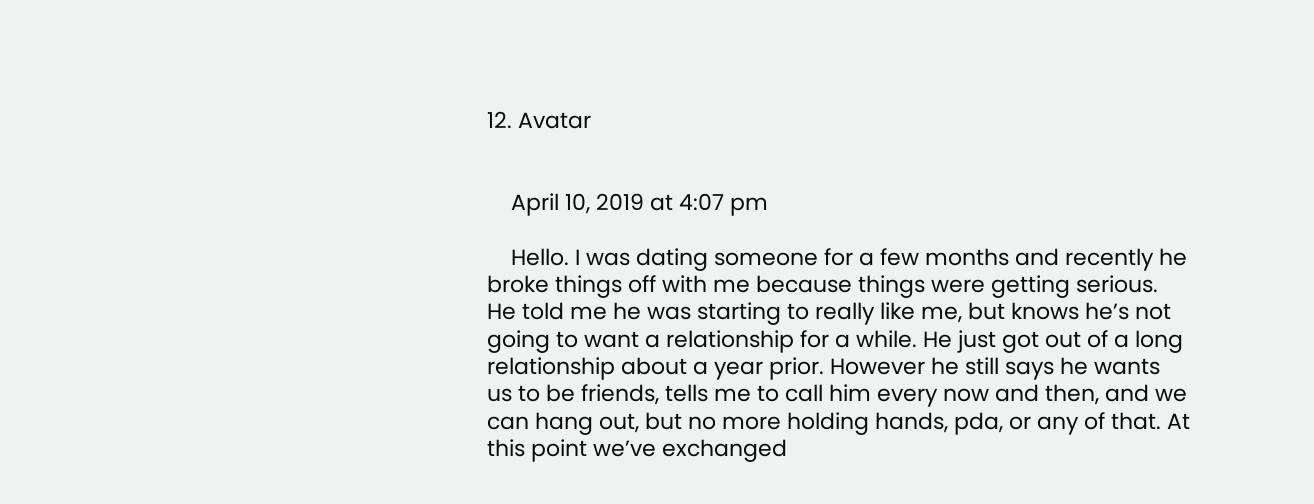12. Avatar


    April 10, 2019 at 4:07 pm

    Hello. I was dating someone for a few months and recently he broke things off with me because things were getting serious. He told me he was starting to really like me, but knows he’s not going to want a relationship for a while. He just got out of a long relationship about a year prior. However he still says he wants us to be friends, tells me to call him every now and then, and we can hang out, but no more holding hands, pda, or any of that. At this point we’ve exchanged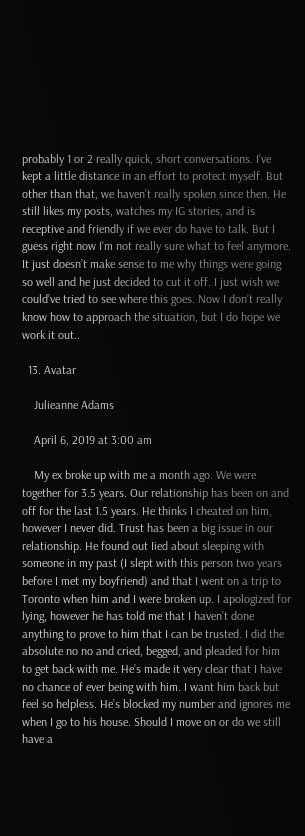probably 1 or 2 really quick, short conversations. I’ve kept a little distance in an effort to protect myself. But other than that, we haven’t really spoken since then. He still likes my posts, watches my IG stories, and is receptive and friendly if we ever do have to talk. But I guess right now I’m not really sure what to feel anymore. It just doesn’t make sense to me why things were going so well and he just decided to cut it off. I just wish we could’ve tried to see where this goes. Now I don’t really know how to approach the situation, but I do hope we work it out..

  13. Avatar

    Julieanne Adams

    April 6, 2019 at 3:00 am

    My ex broke up with me a month ago. We were together for 3.5 years. Our relationship has been on and off for the last 1.5 years. He thinks I cheated on him, however I never did. Trust has been a big issue in our relationship. He found out Iied about sleeping with someone in my past (I slept with this person two years before I met my boyfriend) and that I went on a trip to Toronto when him and I were broken up. I apologized for lying, however he has told me that I haven’t done anything to prove to him that I can be trusted. I did the absolute no no and cried, begged, and pleaded for him to get back with me. He’s made it very clear that I have no chance of ever being with him. I want him back but feel so helpless. He’s blocked my number and ignores me when I go to his house. Should I move on or do we still have a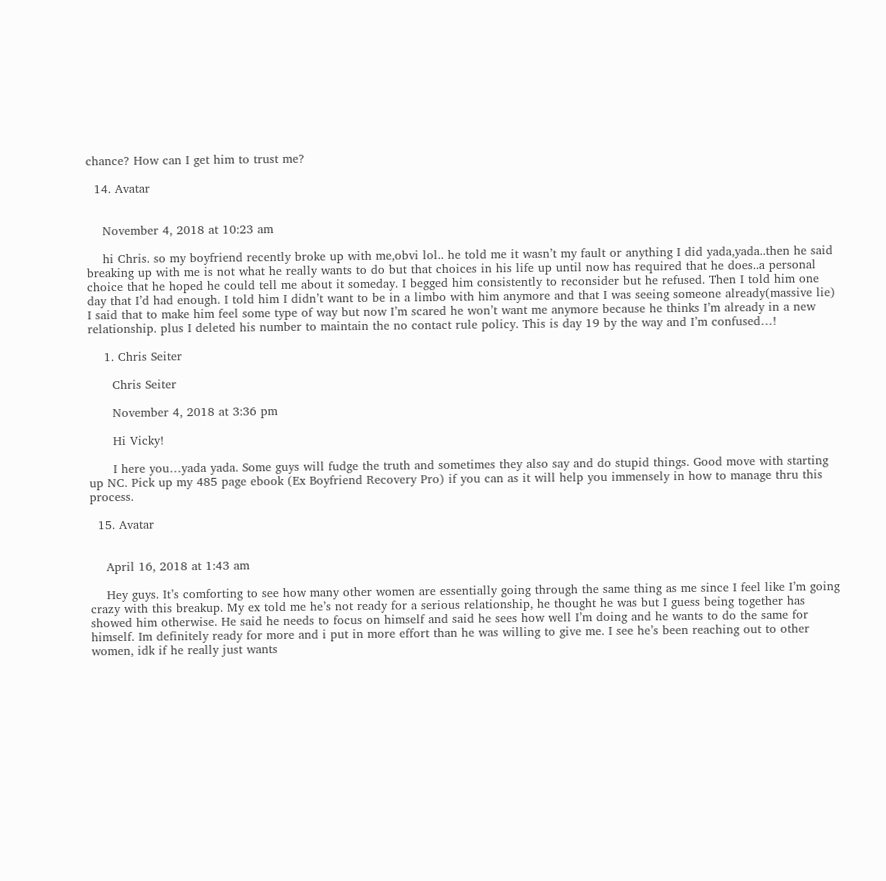chance? How can I get him to trust me?

  14. Avatar


    November 4, 2018 at 10:23 am

    hi Chris. so my boyfriend recently broke up with me,obvi lol.. he told me it wasn’t my fault or anything I did yada,yada..then he said breaking up with me is not what he really wants to do but that choices in his life up until now has required that he does..a personal choice that he hoped he could tell me about it someday. I begged him consistently to reconsider but he refused. Then I told him one day that I’d had enough. I told him I didn’t want to be in a limbo with him anymore and that I was seeing someone already(massive lie) I said that to make him feel some type of way but now I’m scared he won’t want me anymore because he thinks I’m already in a new relationship. plus I deleted his number to maintain the no contact rule policy. This is day 19 by the way and I’m confused…!

    1. Chris Seiter

      Chris Seiter

      November 4, 2018 at 3:36 pm

      Hi Vicky!

      I here you…yada yada. Some guys will fudge the truth and sometimes they also say and do stupid things. Good move with starting up NC. Pick up my 485 page ebook (Ex Boyfriend Recovery Pro) if you can as it will help you immensely in how to manage thru this process.

  15. Avatar


    April 16, 2018 at 1:43 am

    Hey guys. It’s comforting to see how many other women are essentially going through the same thing as me since I feel like I’m going crazy with this breakup. My ex told me he’s not ready for a serious relationship, he thought he was but I guess being together has showed him otherwise. He said he needs to focus on himself and said he sees how well I’m doing and he wants to do the same for himself. Im definitely ready for more and i put in more effort than he was willing to give me. I see he’s been reaching out to other women, idk if he really just wants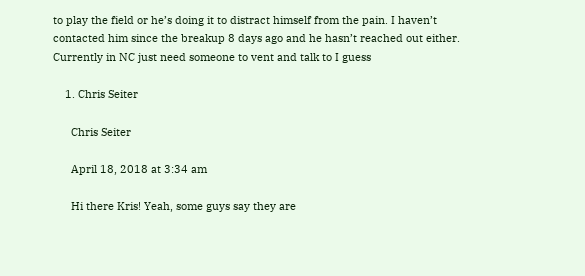to play the field or he’s doing it to distract himself from the pain. I haven’t contacted him since the breakup 8 days ago and he hasn’t reached out either. Currently in NC just need someone to vent and talk to I guess

    1. Chris Seiter

      Chris Seiter

      April 18, 2018 at 3:34 am

      Hi there Kris! Yeah, some guys say they are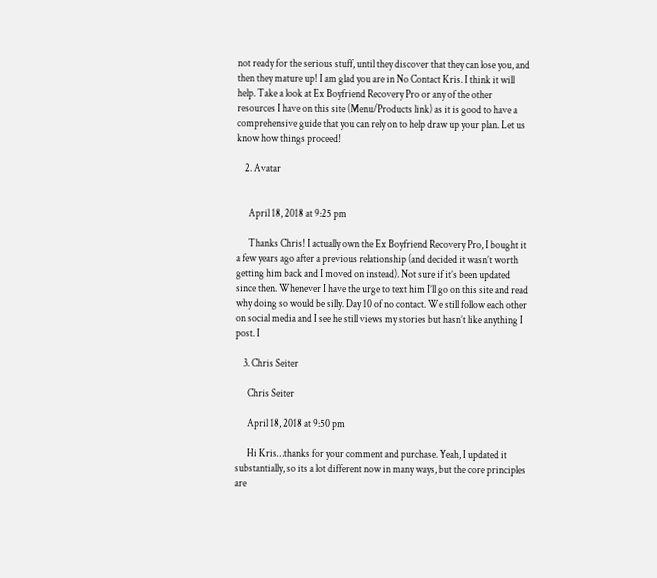not ready for the serious stuff, until they discover that they can lose you, and then they mature up! I am glad you are in No Contact Kris. I think it will help. Take a look at Ex Boyfriend Recovery Pro or any of the other resources I have on this site (Menu/Products link) as it is good to have a comprehensive guide that you can rely on to help draw up your plan. Let us know how things proceed!

    2. Avatar


      April 18, 2018 at 9:25 pm

      Thanks Chris! I actually own the Ex Boyfriend Recovery Pro, I bought it a few years ago after a previous relationship (and decided it wasn’t worth getting him back and I moved on instead). Not sure if it’s been updated since then. Whenever I have the urge to text him I’ll go on this site and read why doing so would be silly. Day 10 of no contact. We still follow each other on social media and I see he still views my stories but hasn’t like anything I post. I

    3. Chris Seiter

      Chris Seiter

      April 18, 2018 at 9:50 pm

      Hi Kris…thanks for your comment and purchase. Yeah, I updated it substantially, so its a lot different now in many ways, but the core principles are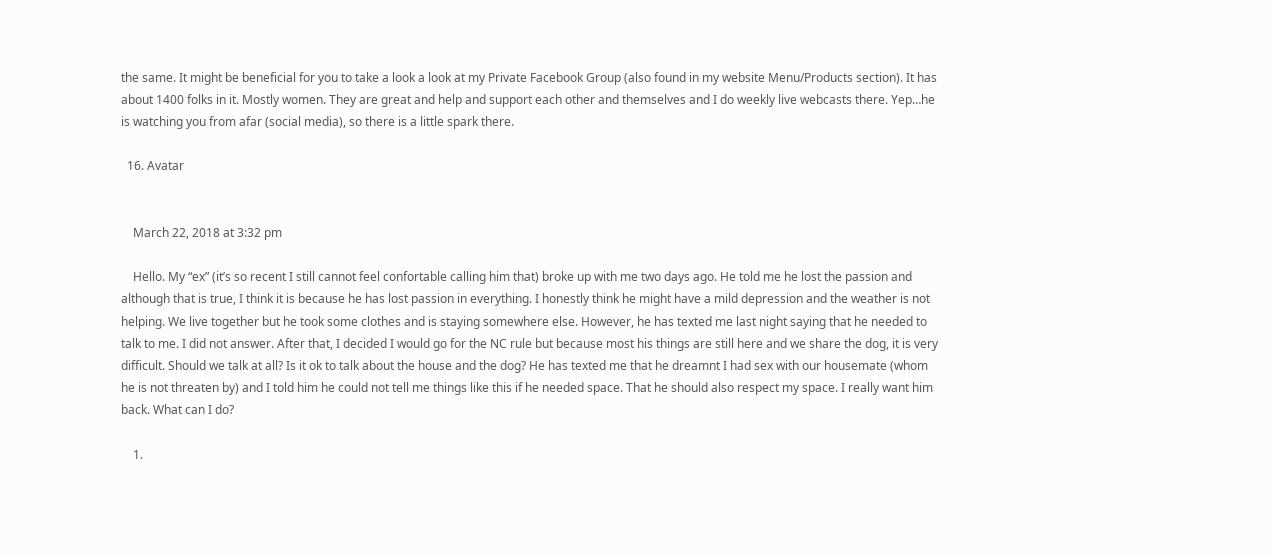the same. It might be beneficial for you to take a look a look at my Private Facebook Group (also found in my website Menu/Products section). It has about 1400 folks in it. Mostly women. They are great and help and support each other and themselves and I do weekly live webcasts there. Yep…he is watching you from afar (social media), so there is a little spark there.

  16. Avatar


    March 22, 2018 at 3:32 pm

    Hello. My “ex” (it’s so recent I still cannot feel confortable calling him that) broke up with me two days ago. He told me he lost the passion and although that is true, I think it is because he has lost passion in everything. I honestly think he might have a mild depression and the weather is not helping. We live together but he took some clothes and is staying somewhere else. However, he has texted me last night saying that he needed to talk to me. I did not answer. After that, I decided I would go for the NC rule but because most his things are still here and we share the dog, it is very difficult. Should we talk at all? Is it ok to talk about the house and the dog? He has texted me that he dreamnt I had sex with our housemate (whom he is not threaten by) and I told him he could not tell me things like this if he needed space. That he should also respect my space. I really want him back. What can I do?

    1.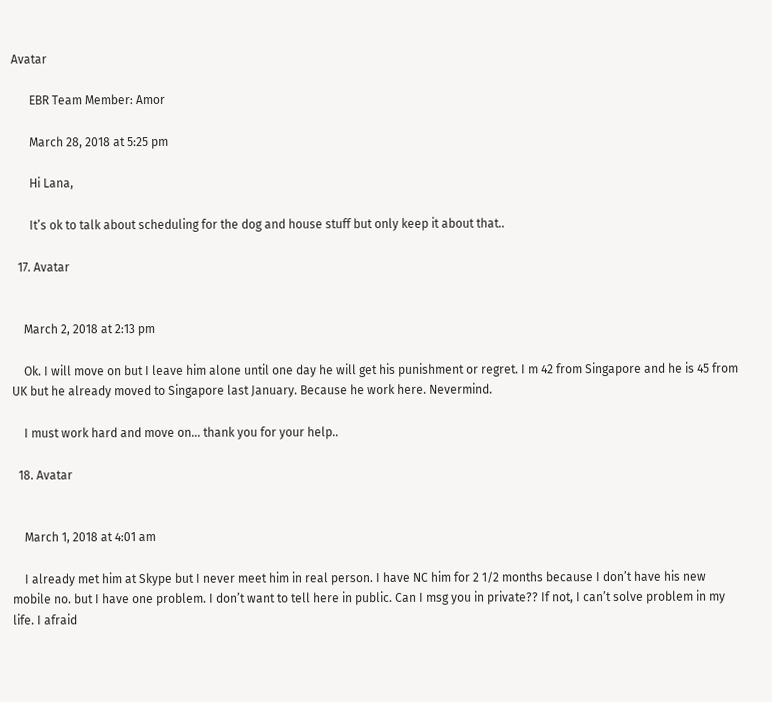Avatar

      EBR Team Member: Amor

      March 28, 2018 at 5:25 pm

      Hi Lana,

      It’s ok to talk about scheduling for the dog and house stuff but only keep it about that..

  17. Avatar


    March 2, 2018 at 2:13 pm

    Ok. I will move on but I leave him alone until one day he will get his punishment or regret. I m 42 from Singapore and he is 45 from UK but he already moved to Singapore last January. Because he work here. Nevermind.

    I must work hard and move on… thank you for your help..

  18. Avatar


    March 1, 2018 at 4:01 am

    I already met him at Skype but I never meet him in real person. I have NC him for 2 1/2 months because I don’t have his new mobile no. but I have one problem. I don’t want to tell here in public. Can I msg you in private?? If not, I can’t solve problem in my life. I afraid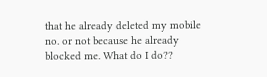that he already deleted my mobile no. or not because he already blocked me. What do I do??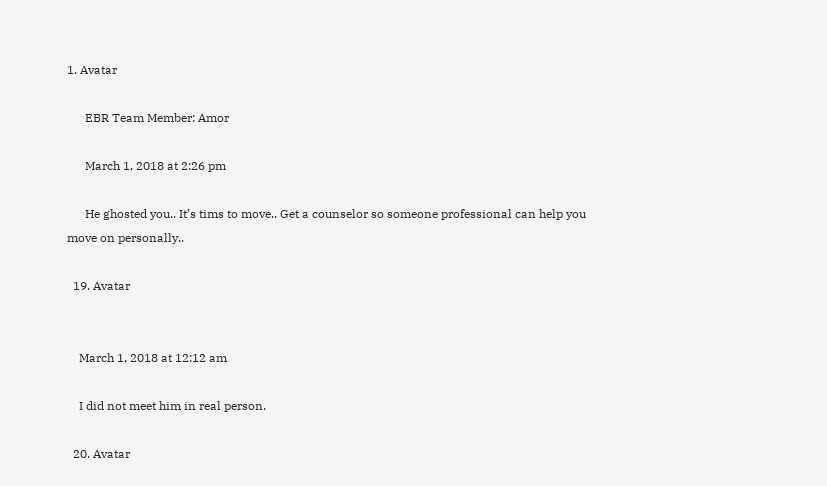1. Avatar

      EBR Team Member: Amor

      March 1, 2018 at 2:26 pm

      He ghosted you.. It’s tims to move.. Get a counselor so someone professional can help you move on personally..

  19. Avatar


    March 1, 2018 at 12:12 am

    I did not meet him in real person.

  20. Avatar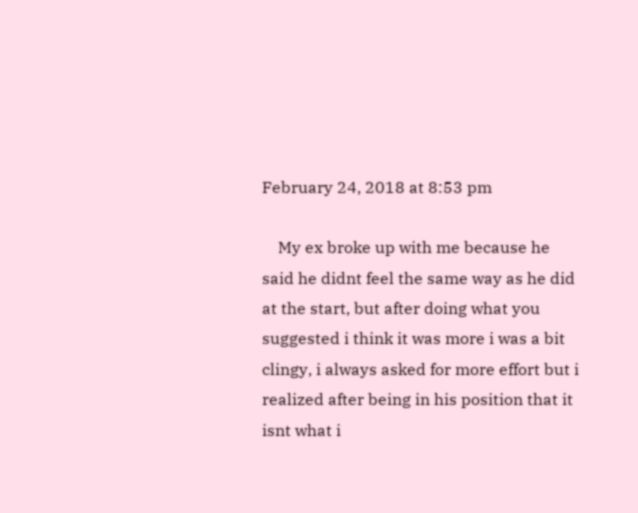February 24, 2018 at 8:53 pm

    My ex broke up with me because he said he didnt feel the same way as he did at the start, but after doing what you suggested i think it was more i was a bit clingy, i always asked for more effort but i realized after being in his position that it isnt what i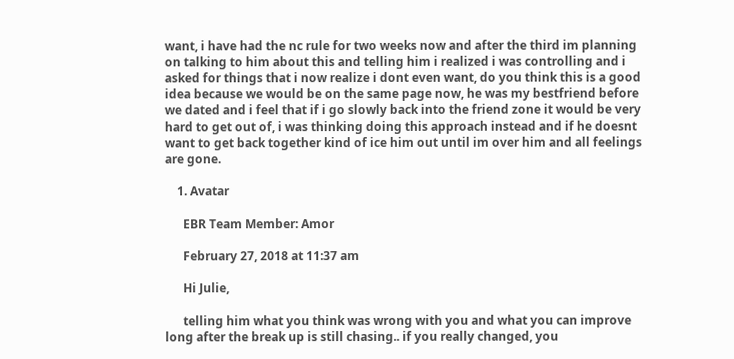want, i have had the nc rule for two weeks now and after the third im planning on talking to him about this and telling him i realized i was controlling and i asked for things that i now realize i dont even want, do you think this is a good idea because we would be on the same page now, he was my bestfriend before we dated and i feel that if i go slowly back into the friend zone it would be very hard to get out of, i was thinking doing this approach instead and if he doesnt want to get back together kind of ice him out until im over him and all feelings are gone.

    1. Avatar

      EBR Team Member: Amor

      February 27, 2018 at 11:37 am

      Hi Julie,

      telling him what you think was wrong with you and what you can improve long after the break up is still chasing.. if you really changed, you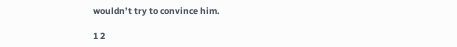wouldn’t try to convince him.

1 2